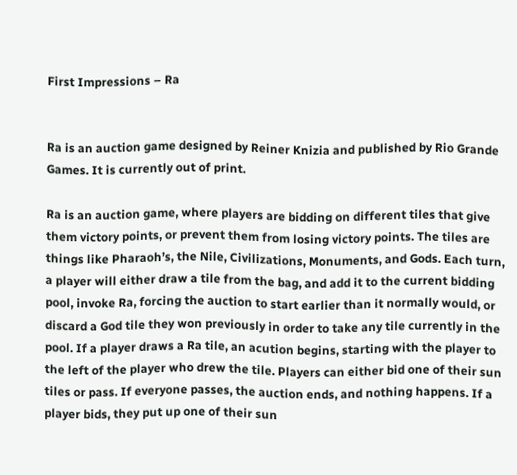First Impressions – Ra


Ra is an auction game designed by Reiner Knizia and published by Rio Grande Games. It is currently out of print.

Ra is an auction game, where players are bidding on different tiles that give them victory points, or prevent them from losing victory points. The tiles are things like Pharaoh’s, the Nile, Civilizations, Monuments, and Gods. Each turn, a player will either draw a tile from the bag, and add it to the current bidding pool, invoke Ra, forcing the auction to start earlier than it normally would, or discard a God tile they won previously in order to take any tile currently in the pool. If a player draws a Ra tile, an acution begins, starting with the player to the left of the player who drew the tile. Players can either bid one of their sun tiles or pass. If everyone passes, the auction ends, and nothing happens. If a player bids, they put up one of their sun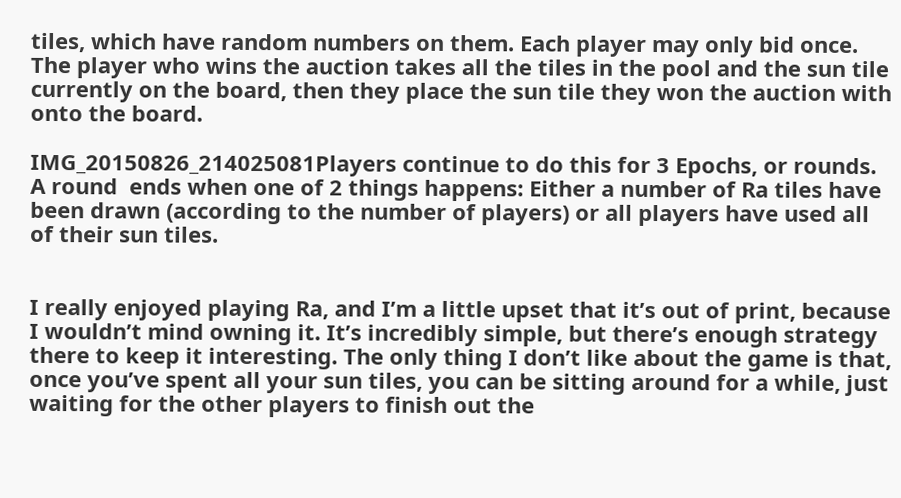tiles, which have random numbers on them. Each player may only bid once. The player who wins the auction takes all the tiles in the pool and the sun tile currently on the board, then they place the sun tile they won the auction with onto the board.

IMG_20150826_214025081Players continue to do this for 3 Epochs, or rounds. A round  ends when one of 2 things happens: Either a number of Ra tiles have been drawn (according to the number of players) or all players have used all of their sun tiles.


I really enjoyed playing Ra, and I’m a little upset that it’s out of print, because I wouldn’t mind owning it. It’s incredibly simple, but there’s enough strategy there to keep it interesting. The only thing I don’t like about the game is that, once you’ve spent all your sun tiles, you can be sitting around for a while, just waiting for the other players to finish out the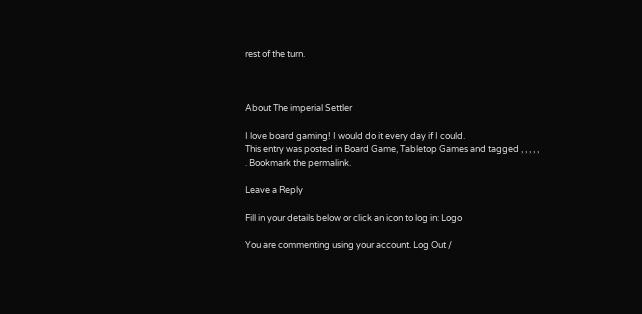rest of the turn.



About The imperial Settler

I love board gaming! I would do it every day if I could.
This entry was posted in Board Game, Tabletop Games and tagged , , , , , . Bookmark the permalink.

Leave a Reply

Fill in your details below or click an icon to log in: Logo

You are commenting using your account. Log Out /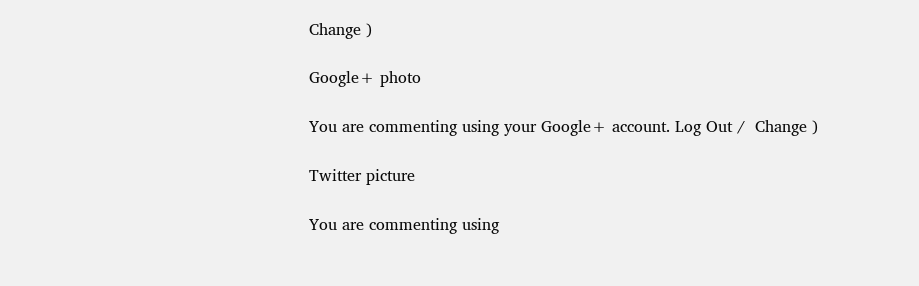Change )

Google+ photo

You are commenting using your Google+ account. Log Out /  Change )

Twitter picture

You are commenting using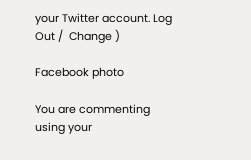your Twitter account. Log Out /  Change )

Facebook photo

You are commenting using your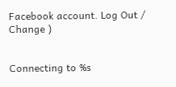Facebook account. Log Out /  Change )


Connecting to %s